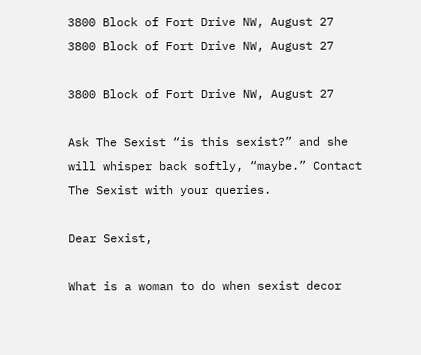3800 Block of Fort Drive NW, August 27
3800 Block of Fort Drive NW, August 27

3800 Block of Fort Drive NW, August 27

Ask The Sexist “is this sexist?” and she will whisper back softly, “maybe.” Contact The Sexist with your queries.

Dear Sexist,

What is a woman to do when sexist decor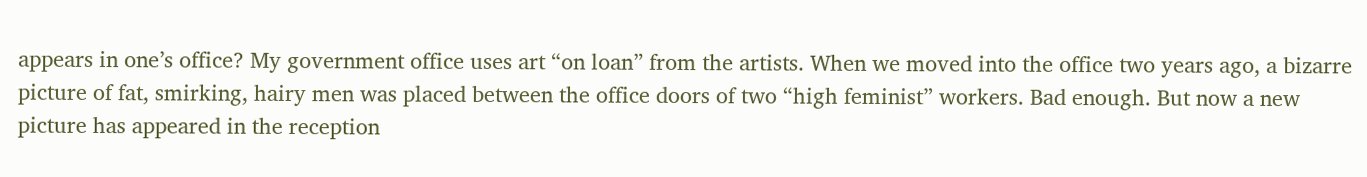appears in one’s office? My government office uses art “on loan” from the artists. When we moved into the office two years ago, a bizarre picture of fat, smirking, hairy men was placed between the office doors of two “high feminist” workers. Bad enough. But now a new picture has appeared in the reception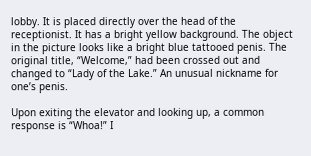lobby. It is placed directly over the head of the receptionist. It has a bright yellow background. The object in the picture looks like a bright blue tattooed penis. The original title, “Welcome,” had been crossed out and changed to “Lady of the Lake.” An unusual nickname for one’s penis.

Upon exiting the elevator and looking up, a common response is “Whoa!” I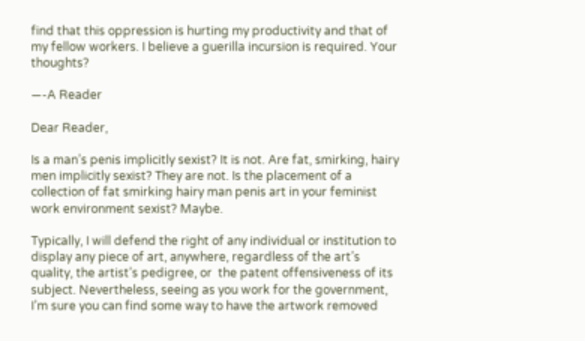find that this oppression is hurting my productivity and that of my fellow workers. I believe a guerilla incursion is required. Your thoughts?

—-A Reader

Dear Reader,

Is a man’s penis implicitly sexist? It is not. Are fat, smirking, hairy men implicitly sexist? They are not. Is the placement of a collection of fat smirking hairy man penis art in your feminist work environment sexist? Maybe.

Typically, I will defend the right of any individual or institution to display any piece of art, anywhere, regardless of the art’s quality, the artist’s pedigree, or  the patent offensiveness of its subject. Nevertheless, seeing as you work for the government, I’m sure you can find some way to have the artwork removed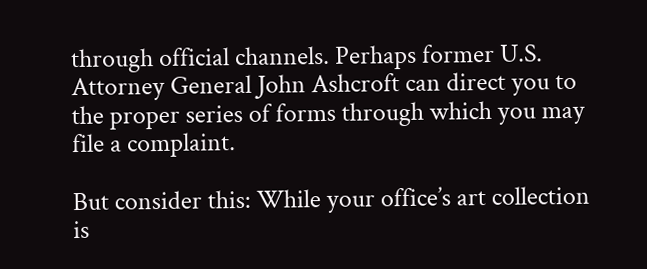through official channels. Perhaps former U.S. Attorney General John Ashcroft can direct you to the proper series of forms through which you may file a complaint.

But consider this: While your office’s art collection is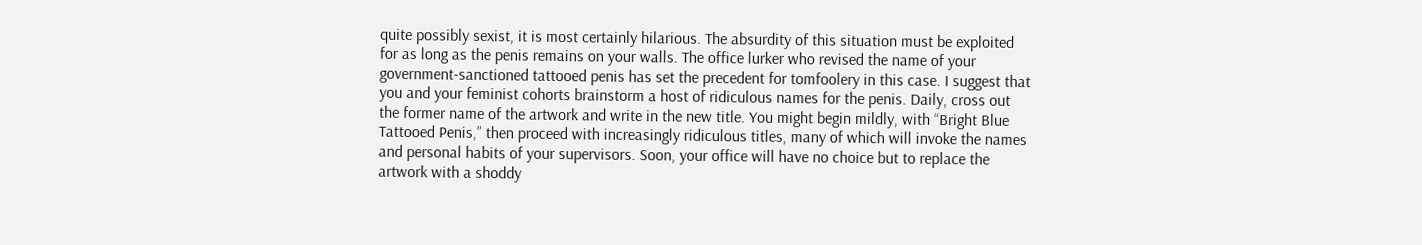quite possibly sexist, it is most certainly hilarious. The absurdity of this situation must be exploited for as long as the penis remains on your walls. The office lurker who revised the name of your government-sanctioned tattooed penis has set the precedent for tomfoolery in this case. I suggest that you and your feminist cohorts brainstorm a host of ridiculous names for the penis. Daily, cross out the former name of the artwork and write in the new title. You might begin mildly, with “Bright Blue Tattooed Penis,” then proceed with increasingly ridiculous titles, many of which will invoke the names and personal habits of your supervisors. Soon, your office will have no choice but to replace the artwork with a shoddy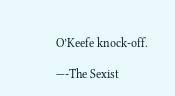O’Keefe knock-off.

—-The Sexist